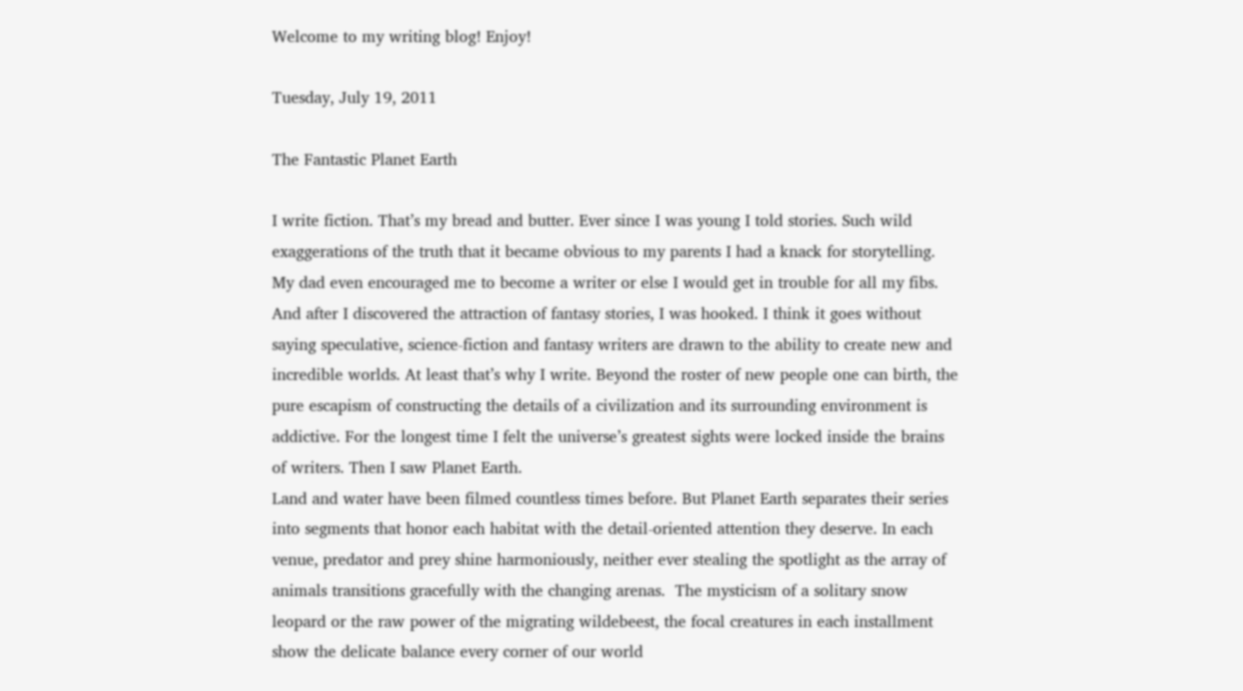Welcome to my writing blog! Enjoy!

Tuesday, July 19, 2011

The Fantastic Planet Earth

I write fiction. That’s my bread and butter. Ever since I was young I told stories. Such wild exaggerations of the truth that it became obvious to my parents I had a knack for storytelling. My dad even encouraged me to become a writer or else I would get in trouble for all my fibs.  And after I discovered the attraction of fantasy stories, I was hooked. I think it goes without saying speculative, science-fiction and fantasy writers are drawn to the ability to create new and incredible worlds. At least that’s why I write. Beyond the roster of new people one can birth, the pure escapism of constructing the details of a civilization and its surrounding environment is addictive. For the longest time I felt the universe’s greatest sights were locked inside the brains of writers. Then I saw Planet Earth.
Land and water have been filmed countless times before. But Planet Earth separates their series into segments that honor each habitat with the detail-oriented attention they deserve. In each venue, predator and prey shine harmoniously, neither ever stealing the spotlight as the array of animals transitions gracefully with the changing arenas.  The mysticism of a solitary snow leopard or the raw power of the migrating wildebeest, the focal creatures in each installment show the delicate balance every corner of our world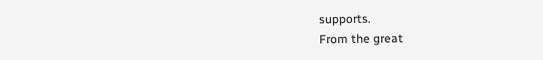supports.
From the great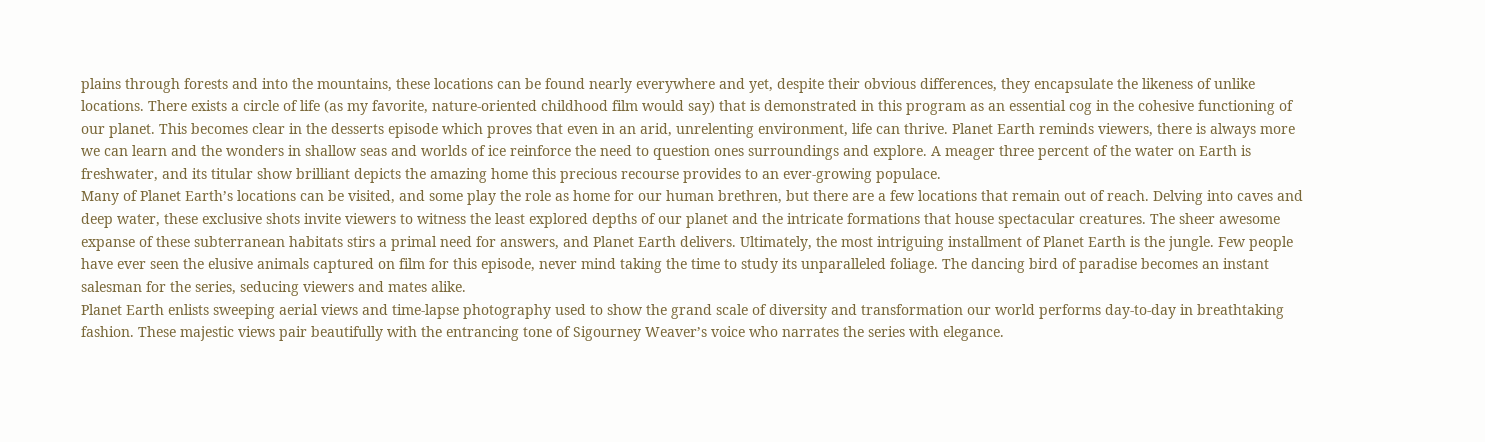plains through forests and into the mountains, these locations can be found nearly everywhere and yet, despite their obvious differences, they encapsulate the likeness of unlike locations. There exists a circle of life (as my favorite, nature-oriented childhood film would say) that is demonstrated in this program as an essential cog in the cohesive functioning of our planet. This becomes clear in the desserts episode which proves that even in an arid, unrelenting environment, life can thrive. Planet Earth reminds viewers, there is always more we can learn and the wonders in shallow seas and worlds of ice reinforce the need to question ones surroundings and explore. A meager three percent of the water on Earth is freshwater, and its titular show brilliant depicts the amazing home this precious recourse provides to an ever-growing populace.
Many of Planet Earth’s locations can be visited, and some play the role as home for our human brethren, but there are a few locations that remain out of reach. Delving into caves and deep water, these exclusive shots invite viewers to witness the least explored depths of our planet and the intricate formations that house spectacular creatures. The sheer awesome expanse of these subterranean habitats stirs a primal need for answers, and Planet Earth delivers. Ultimately, the most intriguing installment of Planet Earth is the jungle. Few people have ever seen the elusive animals captured on film for this episode, never mind taking the time to study its unparalleled foliage. The dancing bird of paradise becomes an instant salesman for the series, seducing viewers and mates alike.
Planet Earth enlists sweeping aerial views and time-lapse photography used to show the grand scale of diversity and transformation our world performs day-to-day in breathtaking fashion. These majestic views pair beautifully with the entrancing tone of Sigourney Weaver’s voice who narrates the series with elegance.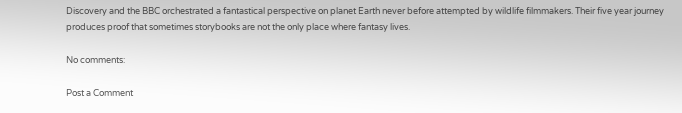Discovery and the BBC orchestrated a fantastical perspective on planet Earth never before attempted by wildlife filmmakers. Their five year journey produces proof that sometimes storybooks are not the only place where fantasy lives.

No comments:

Post a Comment